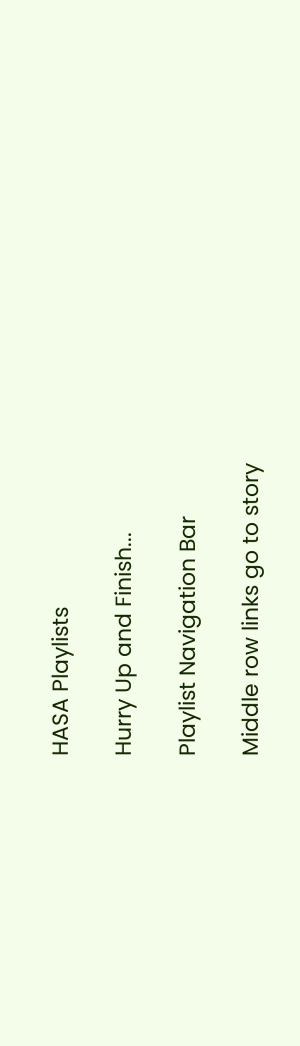HASA Playlists

Hurry Up and Finish...

Playlist Navigation Bar

Middle row links go to story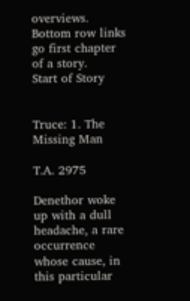overviews. Bottom row links go first chapter of a story.
Start of Story


Truce: 1. The Missing Man

T.A. 2975

Denethor woke up with a dull headache, a rare occurrence whose cause, in this particular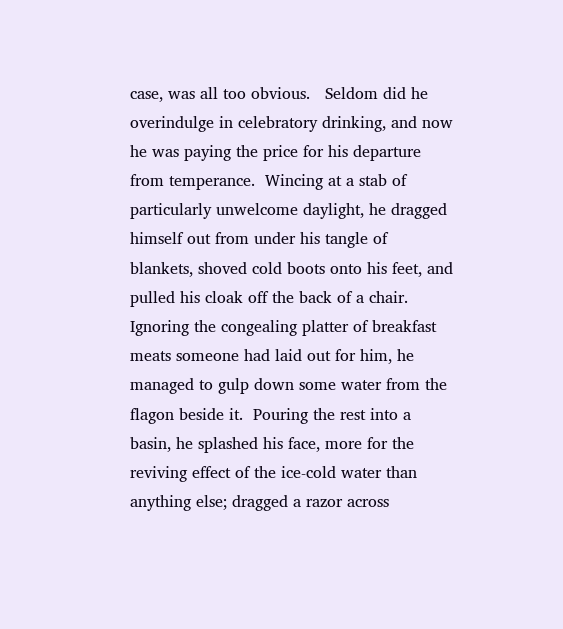case, was all too obvious.   Seldom did he overindulge in celebratory drinking, and now he was paying the price for his departure from temperance.  Wincing at a stab of particularly unwelcome daylight, he dragged himself out from under his tangle of blankets, shoved cold boots onto his feet, and pulled his cloak off the back of a chair.  Ignoring the congealing platter of breakfast meats someone had laid out for him, he managed to gulp down some water from the flagon beside it.  Pouring the rest into a basin, he splashed his face, more for the reviving effect of the ice-cold water than anything else; dragged a razor across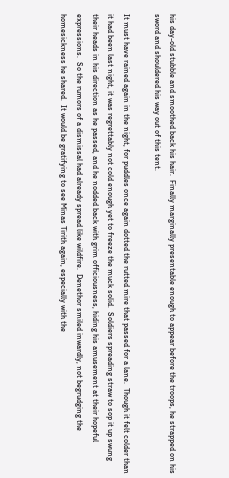his day-old stubble and smoothed back his hair.  Finally marginally presentable enough to appear before the troops, he strapped on his sword and shouldered his way out of this tent.

It must have rained again in the night, for puddles once again dotted the rutted mire that passed for a lane.  Though it felt colder than it had been last night, it was regrettably not cold enough yet to freeze the muck solid.  Soldiers spreading straw to sop it up swung their heads in his direction as he passed, and he nodded back with grim officiousness, hiding his amusement at their hopeful expressions.  So the rumors of a dismissal had already spread like wildfire.  Denethor smiled inwardly, not begrudging the homesickness he shared.  It would be gratifying to see Minas Tirith again, especially with the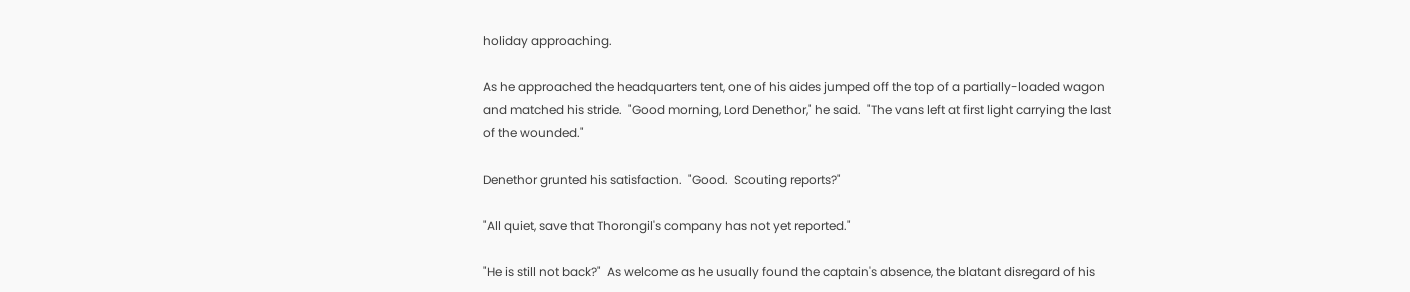holiday approaching.

As he approached the headquarters tent, one of his aides jumped off the top of a partially-loaded wagon and matched his stride.  "Good morning, Lord Denethor," he said.  "The vans left at first light carrying the last of the wounded."

Denethor grunted his satisfaction.  "Good.  Scouting reports?"

"All quiet, save that Thorongil's company has not yet reported."

"He is still not back?"  As welcome as he usually found the captain's absence, the blatant disregard of his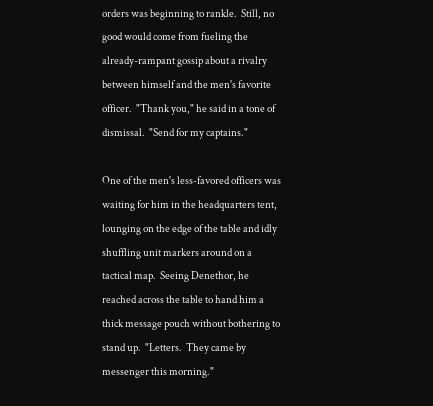orders was beginning to rankle.  Still, no good would come from fueling the already-rampant gossip about a rivalry between himself and the men's favorite officer.  "Thank you," he said in a tone of dismissal.  "Send for my captains."

One of the men's less-favored officers was waiting for him in the headquarters tent, lounging on the edge of the table and idly shuffling unit markers around on a tactical map.  Seeing Denethor, he reached across the table to hand him a thick message pouch without bothering to stand up.  "Letters.  They came by messenger this morning."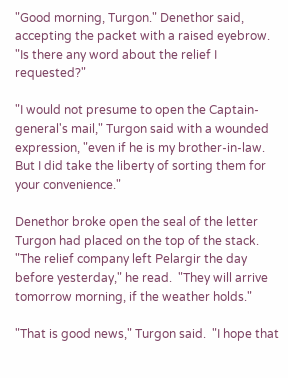"Good morning, Turgon." Denethor said, accepting the packet with a raised eyebrow.  "Is there any word about the relief I requested?"

"I would not presume to open the Captain-general's mail," Turgon said with a wounded expression, "even if he is my brother-in-law.  But I did take the liberty of sorting them for your convenience."

Denethor broke open the seal of the letter Turgon had placed on the top of the stack. "The relief company left Pelargir the day before yesterday," he read.  "They will arrive tomorrow morning, if the weather holds."

"That is good news," Turgon said.  "I hope that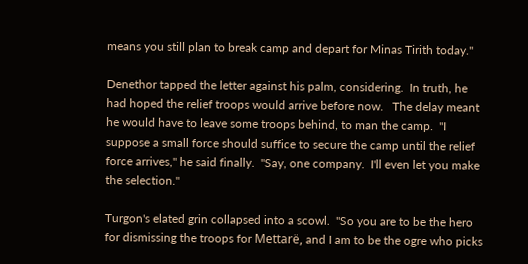means you still plan to break camp and depart for Minas Tirith today."

Denethor tapped the letter against his palm, considering.  In truth, he had hoped the relief troops would arrive before now.   The delay meant he would have to leave some troops behind, to man the camp.  "I suppose a small force should suffice to secure the camp until the relief force arrives," he said finally.  "Say, one company.  I'll even let you make the selection."

Turgon's elated grin collapsed into a scowl.  "So you are to be the hero for dismissing the troops for Mettarë, and I am to be the ogre who picks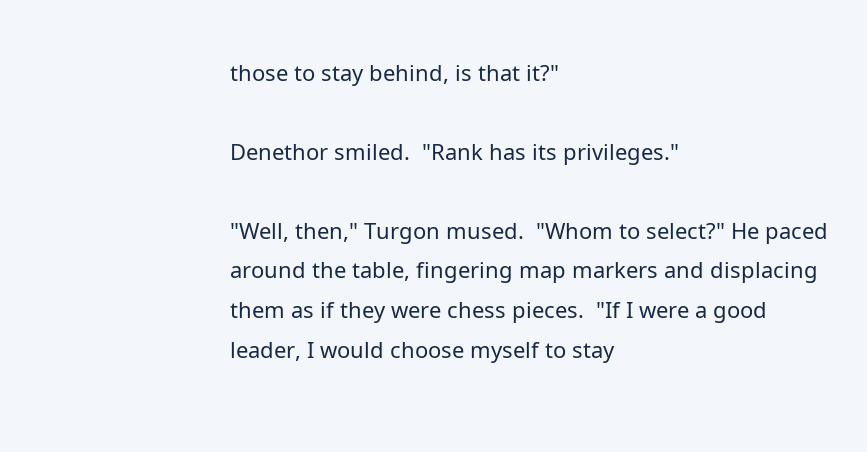those to stay behind, is that it?"

Denethor smiled.  "Rank has its privileges."

"Well, then," Turgon mused.  "Whom to select?" He paced around the table, fingering map markers and displacing them as if they were chess pieces.  "If I were a good leader, I would choose myself to stay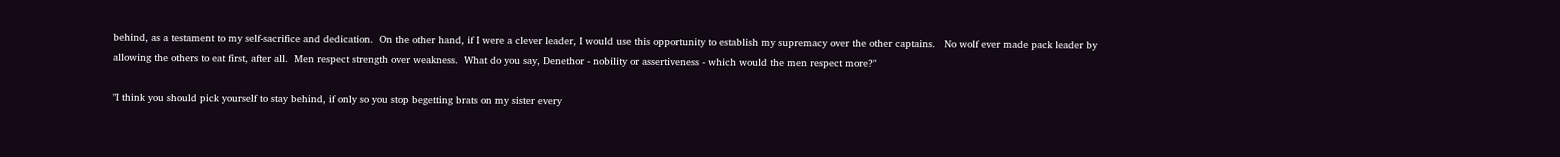behind, as a testament to my self-sacrifice and dedication.  On the other hand, if I were a clever leader, I would use this opportunity to establish my supremacy over the other captains.   No wolf ever made pack leader by allowing the others to eat first, after all.  Men respect strength over weakness.  What do you say, Denethor - nobility or assertiveness - which would the men respect more?"

"I think you should pick yourself to stay behind, if only so you stop begetting brats on my sister every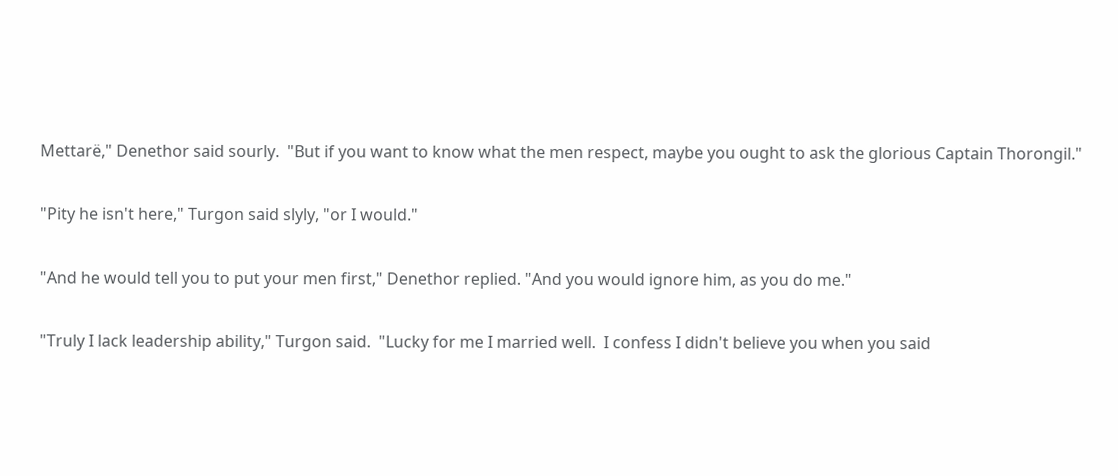Mettarë," Denethor said sourly.  "But if you want to know what the men respect, maybe you ought to ask the glorious Captain Thorongil."

"Pity he isn't here," Turgon said slyly, "or I would."

"And he would tell you to put your men first," Denethor replied. "And you would ignore him, as you do me."

"Truly I lack leadership ability," Turgon said.  "Lucky for me I married well.  I confess I didn't believe you when you said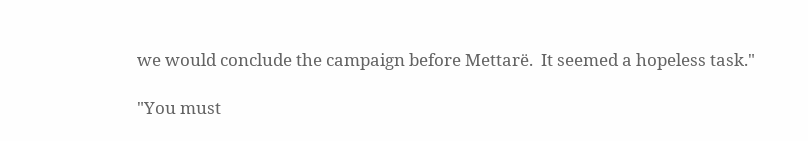we would conclude the campaign before Mettarë.  It seemed a hopeless task."

"You must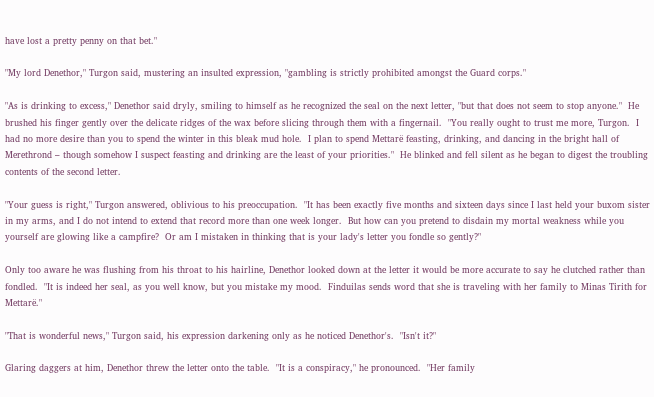have lost a pretty penny on that bet."

"My lord Denethor," Turgon said, mustering an insulted expression, "gambling is strictly prohibited amongst the Guard corps."

"As is drinking to excess," Denethor said dryly, smiling to himself as he recognized the seal on the next letter, "but that does not seem to stop anyone."  He brushed his finger gently over the delicate ridges of the wax before slicing through them with a fingernail.  "You really ought to trust me more, Turgon.  I had no more desire than you to spend the winter in this bleak mud hole.  I plan to spend Mettarë feasting, drinking, and dancing in the bright hall of Merethrond – though somehow I suspect feasting and drinking are the least of your priorities."  He blinked and fell silent as he began to digest the troubling contents of the second letter.

"Your guess is right," Turgon answered, oblivious to his preoccupation.  "It has been exactly five months and sixteen days since I last held your buxom sister in my arms, and I do not intend to extend that record more than one week longer.  But how can you pretend to disdain my mortal weakness while you yourself are glowing like a campfire?  Or am I mistaken in thinking that is your lady's letter you fondle so gently?"

Only too aware he was flushing from his throat to his hairline, Denethor looked down at the letter it would be more accurate to say he clutched rather than fondled.  "It is indeed her seal, as you well know, but you mistake my mood.  Finduilas sends word that she is traveling with her family to Minas Tirith for Mettarë."

"That is wonderful news," Turgon said, his expression darkening only as he noticed Denethor's.  "Isn't it?"

Glaring daggers at him, Denethor threw the letter onto the table.  "It is a conspiracy," he pronounced.  "Her family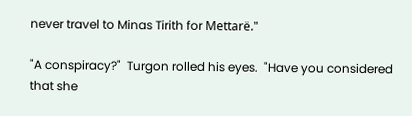never travel to Minas Tirith for Mettarë."

"A conspiracy?"  Turgon rolled his eyes.  "Have you considered that she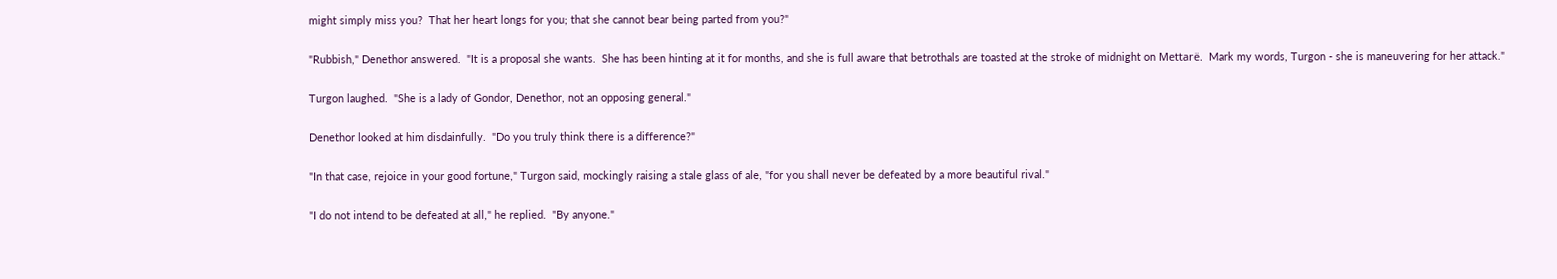might simply miss you?  That her heart longs for you; that she cannot bear being parted from you?"

"Rubbish," Denethor answered.  "It is a proposal she wants.  She has been hinting at it for months, and she is full aware that betrothals are toasted at the stroke of midnight on Mettarë.  Mark my words, Turgon - she is maneuvering for her attack."

Turgon laughed.  "She is a lady of Gondor, Denethor, not an opposing general."

Denethor looked at him disdainfully.  "Do you truly think there is a difference?"

"In that case, rejoice in your good fortune," Turgon said, mockingly raising a stale glass of ale, "for you shall never be defeated by a more beautiful rival."

"I do not intend to be defeated at all," he replied.  "By anyone."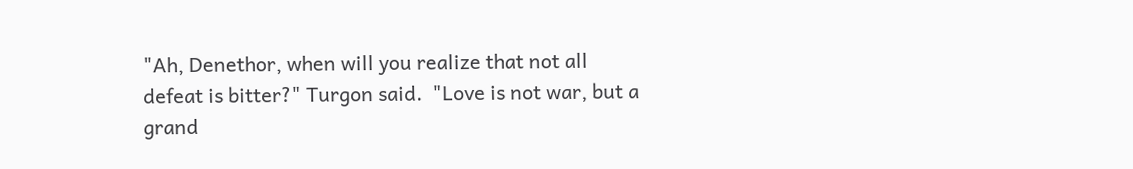"Ah, Denethor, when will you realize that not all defeat is bitter?" Turgon said.  "Love is not war, but a grand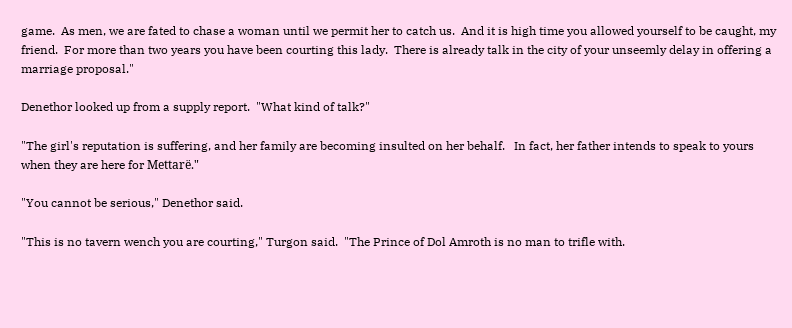game.  As men, we are fated to chase a woman until we permit her to catch us.  And it is high time you allowed yourself to be caught, my friend.  For more than two years you have been courting this lady.  There is already talk in the city of your unseemly delay in offering a marriage proposal."

Denethor looked up from a supply report.  "What kind of talk?"

"The girl's reputation is suffering, and her family are becoming insulted on her behalf.   In fact, her father intends to speak to yours when they are here for Mettarë."

"You cannot be serious," Denethor said.

"This is no tavern wench you are courting," Turgon said.  "The Prince of Dol Amroth is no man to trifle with.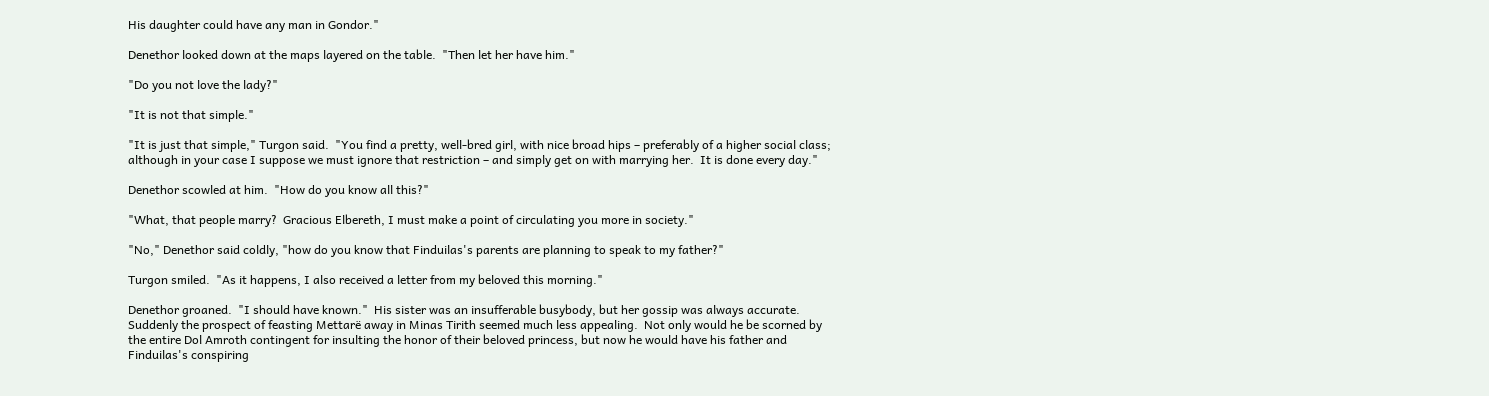His daughter could have any man in Gondor."

Denethor looked down at the maps layered on the table.  "Then let her have him."

"Do you not love the lady?"

"It is not that simple."

"It is just that simple," Turgon said.  "You find a pretty, well-bred girl, with nice broad hips – preferably of a higher social class; although in your case I suppose we must ignore that restriction – and simply get on with marrying her.  It is done every day."

Denethor scowled at him.  "How do you know all this?"

"What, that people marry?  Gracious Elbereth, I must make a point of circulating you more in society."

"No," Denethor said coldly, "how do you know that Finduilas's parents are planning to speak to my father?"

Turgon smiled.  "As it happens, I also received a letter from my beloved this morning."

Denethor groaned.  "I should have known."  His sister was an insufferable busybody, but her gossip was always accurate.  Suddenly the prospect of feasting Mettarë away in Minas Tirith seemed much less appealing.  Not only would he be scorned by the entire Dol Amroth contingent for insulting the honor of their beloved princess, but now he would have his father and Finduilas's conspiring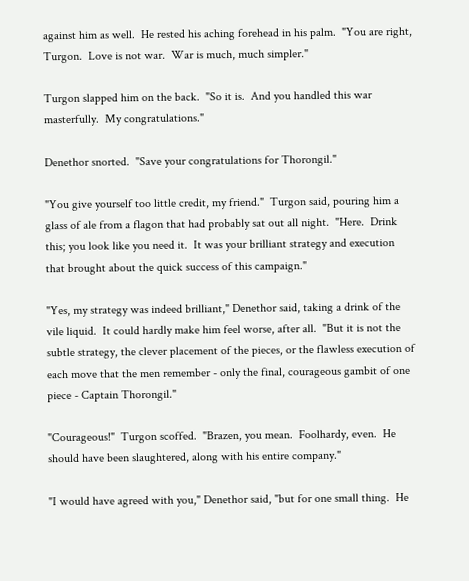against him as well.  He rested his aching forehead in his palm.  "You are right, Turgon.  Love is not war.  War is much, much simpler."

Turgon slapped him on the back.  "So it is.  And you handled this war masterfully.  My congratulations."

Denethor snorted.  "Save your congratulations for Thorongil."

"You give yourself too little credit, my friend."  Turgon said, pouring him a glass of ale from a flagon that had probably sat out all night.  "Here.  Drink this; you look like you need it.  It was your brilliant strategy and execution that brought about the quick success of this campaign."

"Yes, my strategy was indeed brilliant," Denethor said, taking a drink of the vile liquid.  It could hardly make him feel worse, after all.  "But it is not the subtle strategy, the clever placement of the pieces, or the flawless execution of each move that the men remember - only the final, courageous gambit of one piece - Captain Thorongil."

"Courageous!"  Turgon scoffed.  "Brazen, you mean.  Foolhardy, even.  He should have been slaughtered, along with his entire company."

"I would have agreed with you," Denethor said, "but for one small thing.  He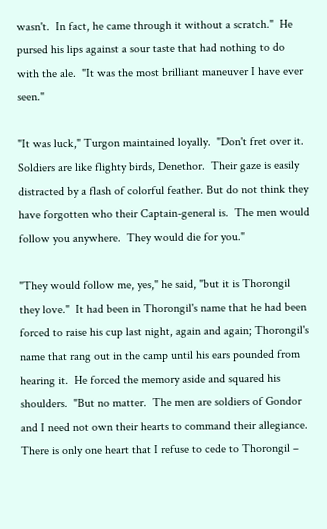wasn't.  In fact, he came through it without a scratch."  He pursed his lips against a sour taste that had nothing to do with the ale.  "It was the most brilliant maneuver I have ever seen."

"It was luck," Turgon maintained loyally.  "Don't fret over it.  Soldiers are like flighty birds, Denethor.  Their gaze is easily distracted by a flash of colorful feather. But do not think they have forgotten who their Captain-general is.  The men would follow you anywhere.  They would die for you."

"They would follow me, yes," he said, "but it is Thorongil they love."  It had been in Thorongil's name that he had been forced to raise his cup last night, again and again; Thorongil's name that rang out in the camp until his ears pounded from hearing it.  He forced the memory aside and squared his shoulders.  "But no matter.  The men are soldiers of Gondor and I need not own their hearts to command their allegiance.   There is only one heart that I refuse to cede to Thorongil –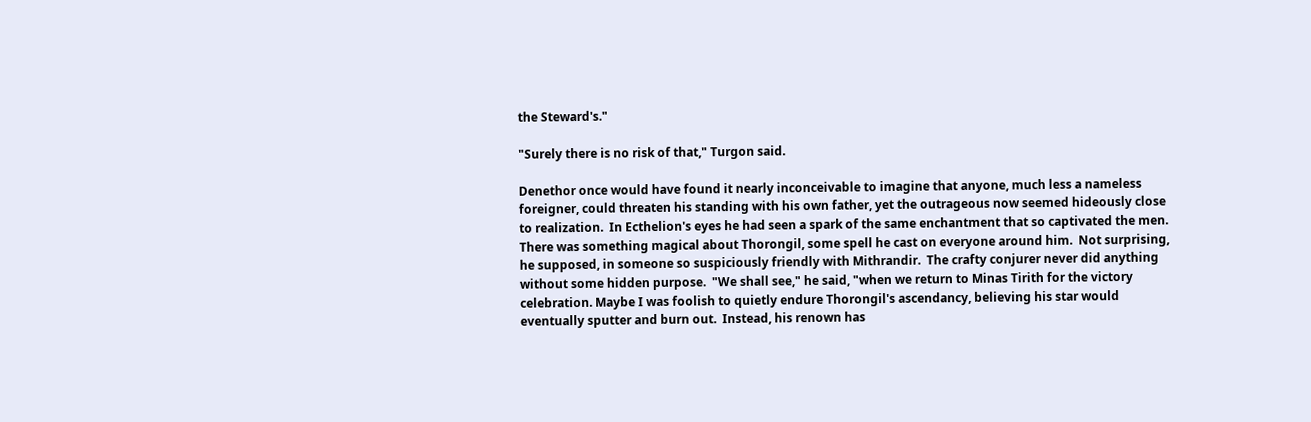the Steward's."

"Surely there is no risk of that," Turgon said.

Denethor once would have found it nearly inconceivable to imagine that anyone, much less a nameless foreigner, could threaten his standing with his own father, yet the outrageous now seemed hideously close to realization.  In Ecthelion's eyes he had seen a spark of the same enchantment that so captivated the men.  There was something magical about Thorongil, some spell he cast on everyone around him.  Not surprising, he supposed, in someone so suspiciously friendly with Mithrandir.  The crafty conjurer never did anything without some hidden purpose.  "We shall see," he said, "when we return to Minas Tirith for the victory celebration. Maybe I was foolish to quietly endure Thorongil's ascendancy, believing his star would eventually sputter and burn out.  Instead, his renown has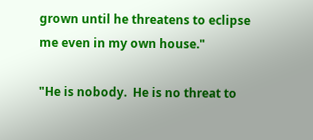grown until he threatens to eclipse me even in my own house."

"He is nobody.  He is no threat to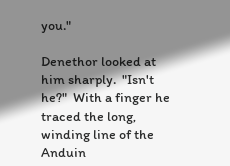you."

Denethor looked at him sharply.  "Isn't he?"  With a finger he traced the long, winding line of the Anduin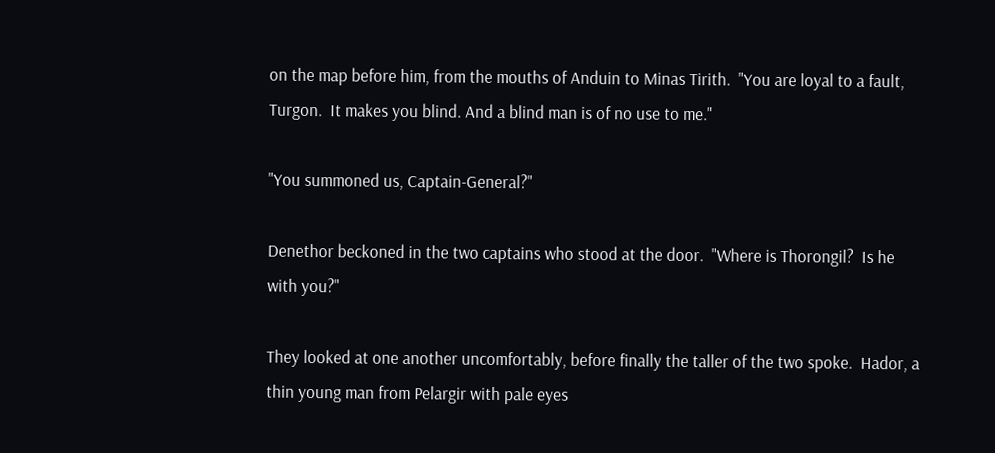on the map before him, from the mouths of Anduin to Minas Tirith.  "You are loyal to a fault, Turgon.  It makes you blind. And a blind man is of no use to me."

"You summoned us, Captain-General?"

Denethor beckoned in the two captains who stood at the door.  "Where is Thorongil?  Is he with you?"

They looked at one another uncomfortably, before finally the taller of the two spoke.  Hador, a thin young man from Pelargir with pale eyes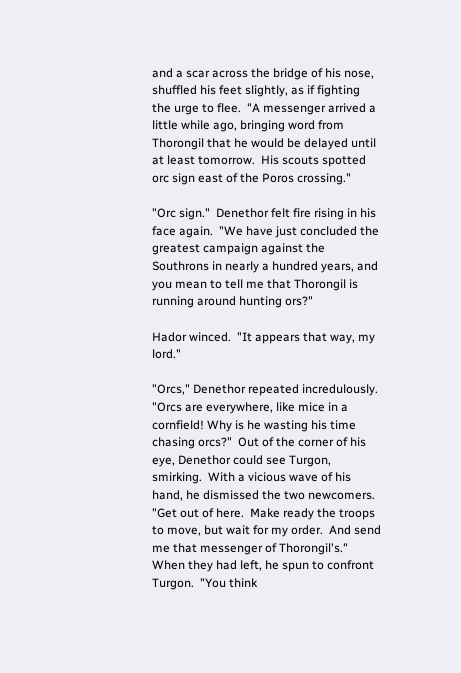and a scar across the bridge of his nose, shuffled his feet slightly, as if fighting the urge to flee.  "A messenger arrived a little while ago, bringing word from Thorongil that he would be delayed until at least tomorrow.  His scouts spotted orc sign east of the Poros crossing."

"Orc sign."  Denethor felt fire rising in his face again.  "We have just concluded the greatest campaign against the Southrons in nearly a hundred years, and you mean to tell me that Thorongil is running around hunting ors?"

Hador winced.  "It appears that way, my lord."

"Orcs," Denethor repeated incredulously.  "Orcs are everywhere, like mice in a cornfield! Why is he wasting his time chasing orcs?"  Out of the corner of his eye, Denethor could see Turgon, smirking.  With a vicious wave of his hand, he dismissed the two newcomers.  "Get out of here.  Make ready the troops to move, but wait for my order.  And send me that messenger of Thorongil's."  When they had left, he spun to confront Turgon.  "You think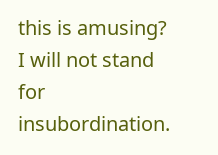this is amusing?  I will not stand for insubordination.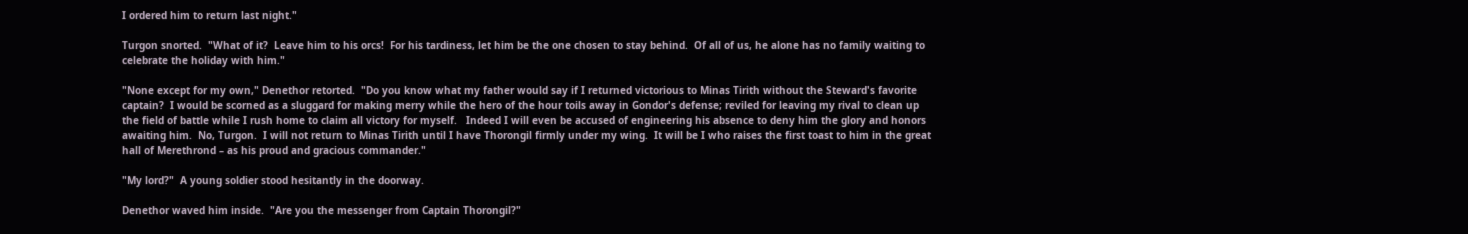I ordered him to return last night."

Turgon snorted.  "What of it?  Leave him to his orcs!  For his tardiness, let him be the one chosen to stay behind.  Of all of us, he alone has no family waiting to celebrate the holiday with him."

"None except for my own," Denethor retorted.  "Do you know what my father would say if I returned victorious to Minas Tirith without the Steward's favorite captain?  I would be scorned as a sluggard for making merry while the hero of the hour toils away in Gondor's defense; reviled for leaving my rival to clean up the field of battle while I rush home to claim all victory for myself.   Indeed I will even be accused of engineering his absence to deny him the glory and honors awaiting him.  No, Turgon.  I will not return to Minas Tirith until I have Thorongil firmly under my wing.  It will be I who raises the first toast to him in the great hall of Merethrond – as his proud and gracious commander."

"My lord?"  A young soldier stood hesitantly in the doorway.

Denethor waved him inside.  "Are you the messenger from Captain Thorongil?"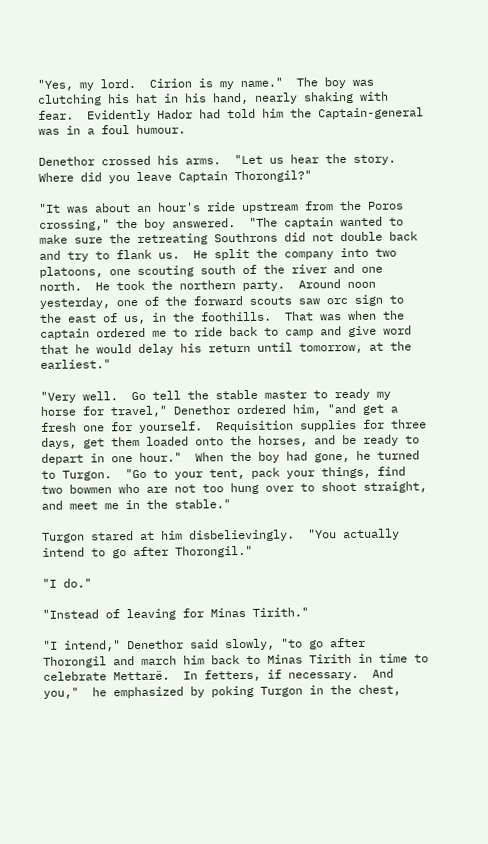"Yes, my lord.  Cirion is my name."  The boy was clutching his hat in his hand, nearly shaking with fear.  Evidently Hador had told him the Captain-general was in a foul humour.

Denethor crossed his arms.  "Let us hear the story.  Where did you leave Captain Thorongil?"

"It was about an hour's ride upstream from the Poros crossing," the boy answered.  "The captain wanted to make sure the retreating Southrons did not double back and try to flank us.  He split the company into two platoons, one scouting south of the river and one north.  He took the northern party.  Around noon yesterday, one of the forward scouts saw orc sign to the east of us, in the foothills.  That was when the captain ordered me to ride back to camp and give word that he would delay his return until tomorrow, at the earliest."

"Very well.  Go tell the stable master to ready my horse for travel," Denethor ordered him, "and get a fresh one for yourself.  Requisition supplies for three days, get them loaded onto the horses, and be ready to depart in one hour."  When the boy had gone, he turned to Turgon.  "Go to your tent, pack your things, find two bowmen who are not too hung over to shoot straight, and meet me in the stable."

Turgon stared at him disbelievingly.  "You actually intend to go after Thorongil."

"I do."

"Instead of leaving for Minas Tirith."

"I intend," Denethor said slowly, "to go after Thorongil and march him back to Minas Tirith in time to celebrate Mettarë.  In fetters, if necessary.  And you,"  he emphasized by poking Turgon in the chest,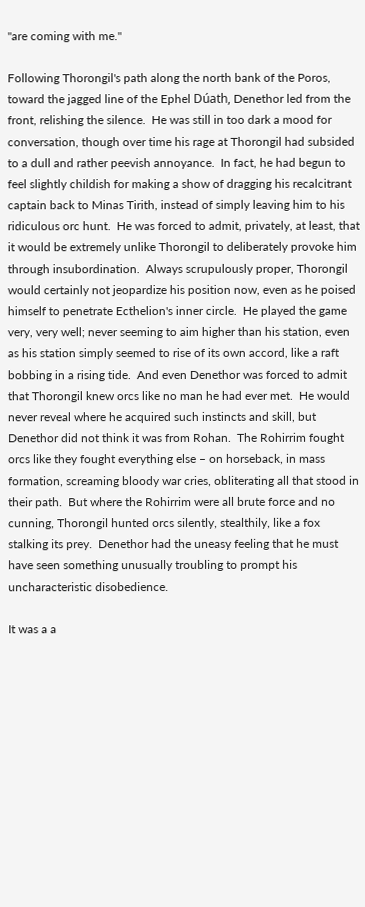"are coming with me."

Following Thorongil's path along the north bank of the Poros, toward the jagged line of the Ephel Dúath, Denethor led from the front, relishing the silence.  He was still in too dark a mood for conversation, though over time his rage at Thorongil had subsided to a dull and rather peevish annoyance.  In fact, he had begun to feel slightly childish for making a show of dragging his recalcitrant captain back to Minas Tirith, instead of simply leaving him to his ridiculous orc hunt.  He was forced to admit, privately, at least, that it would be extremely unlike Thorongil to deliberately provoke him through insubordination.  Always scrupulously proper, Thorongil would certainly not jeopardize his position now, even as he poised himself to penetrate Ecthelion's inner circle.  He played the game very, very well; never seeming to aim higher than his station, even as his station simply seemed to rise of its own accord, like a raft bobbing in a rising tide.  And even Denethor was forced to admit that Thorongil knew orcs like no man he had ever met.  He would never reveal where he acquired such instincts and skill, but Denethor did not think it was from Rohan.  The Rohirrim fought orcs like they fought everything else – on horseback, in mass formation, screaming bloody war cries, obliterating all that stood in their path.  But where the Rohirrim were all brute force and no cunning, Thorongil hunted orcs silently, stealthily, like a fox stalking its prey.  Denethor had the uneasy feeling that he must have seen something unusually troubling to prompt his uncharacteristic disobedience.

It was a a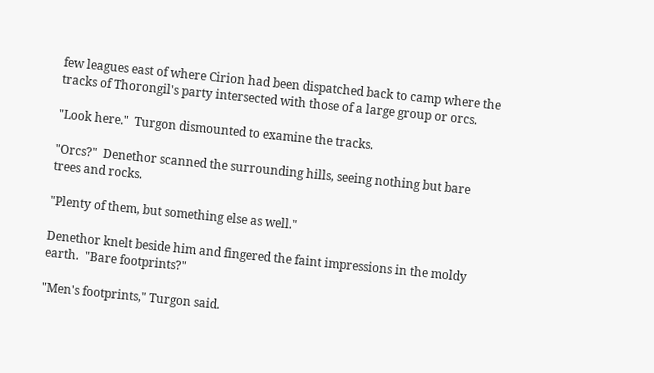few leagues east of where Cirion had been dispatched back to camp where the tracks of Thorongil's party intersected with those of a large group or orcs.

"Look here."  Turgon dismounted to examine the tracks.

"Orcs?"  Denethor scanned the surrounding hills, seeing nothing but bare trees and rocks.

"Plenty of them, but something else as well."

Denethor knelt beside him and fingered the faint impressions in the moldy earth.  "Bare footprints?"

"Men's footprints," Turgon said.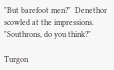"But barefoot men?"  Denethor scowled at the impressions.  "Southrons, do you think?"

Turgon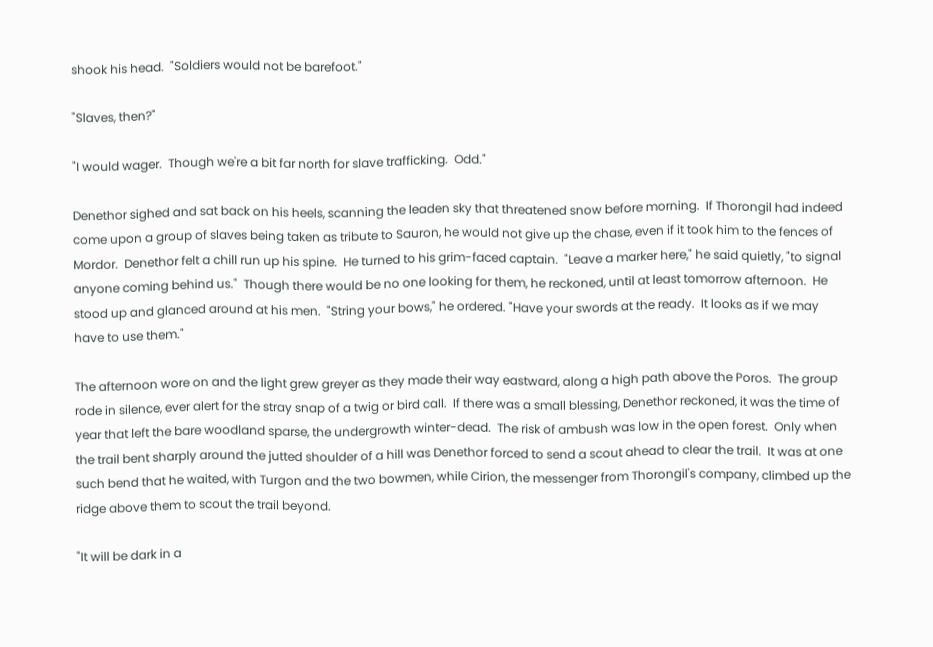shook his head.  "Soldiers would not be barefoot."

"Slaves, then?"

"I would wager.  Though we're a bit far north for slave trafficking.  Odd."

Denethor sighed and sat back on his heels, scanning the leaden sky that threatened snow before morning.  If Thorongil had indeed come upon a group of slaves being taken as tribute to Sauron, he would not give up the chase, even if it took him to the fences of Mordor.  Denethor felt a chill run up his spine.  He turned to his grim-faced captain.  "Leave a marker here," he said quietly, "to signal anyone coming behind us."  Though there would be no one looking for them, he reckoned, until at least tomorrow afternoon.  He stood up and glanced around at his men.  "String your bows," he ordered. "Have your swords at the ready.  It looks as if we may have to use them."

The afternoon wore on and the light grew greyer as they made their way eastward, along a high path above the Poros.  The group rode in silence, ever alert for the stray snap of a twig or bird call.  If there was a small blessing, Denethor reckoned, it was the time of year that left the bare woodland sparse, the undergrowth winter-dead.  The risk of ambush was low in the open forest.  Only when the trail bent sharply around the jutted shoulder of a hill was Denethor forced to send a scout ahead to clear the trail.  It was at one such bend that he waited, with Turgon and the two bowmen, while Cirion, the messenger from Thorongil's company, climbed up the ridge above them to scout the trail beyond.

"It will be dark in a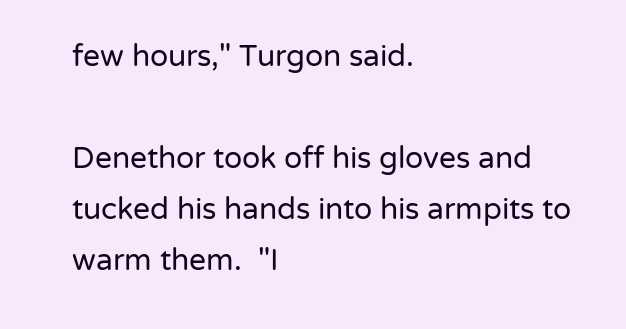few hours," Turgon said.

Denethor took off his gloves and tucked his hands into his armpits to warm them.  "I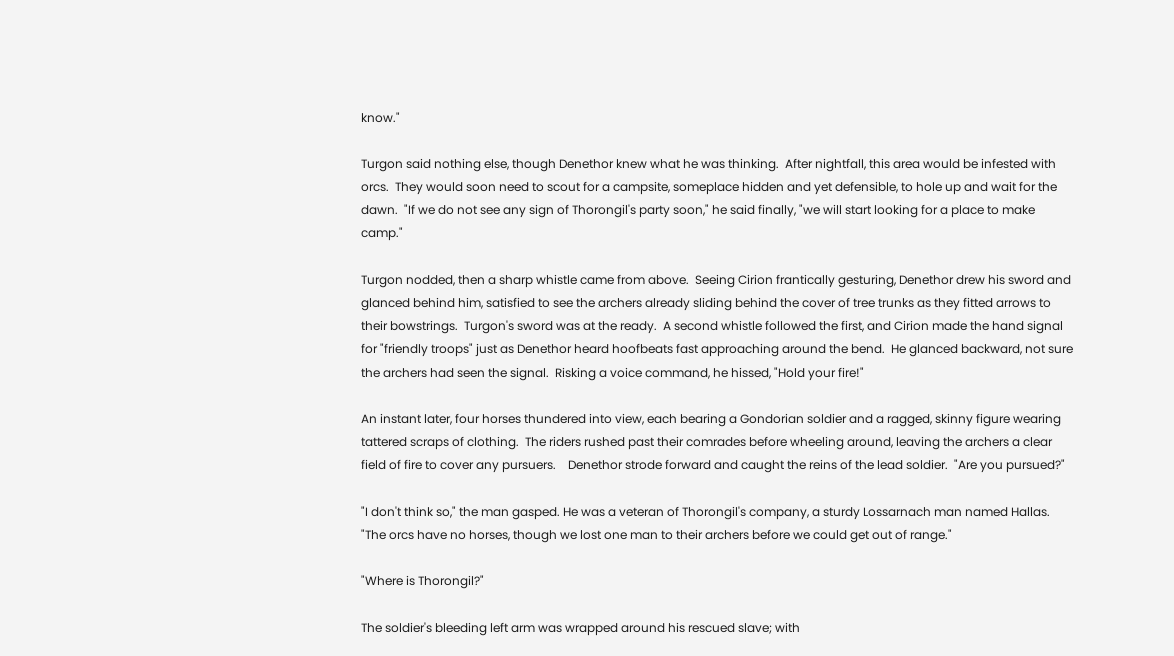know."

Turgon said nothing else, though Denethor knew what he was thinking.  After nightfall, this area would be infested with orcs.  They would soon need to scout for a campsite, someplace hidden and yet defensible, to hole up and wait for the dawn.  "If we do not see any sign of Thorongil's party soon," he said finally, "we will start looking for a place to make camp."

Turgon nodded, then a sharp whistle came from above.  Seeing Cirion frantically gesturing, Denethor drew his sword and glanced behind him, satisfied to see the archers already sliding behind the cover of tree trunks as they fitted arrows to their bowstrings.  Turgon's sword was at the ready.  A second whistle followed the first, and Cirion made the hand signal for "friendly troops" just as Denethor heard hoofbeats fast approaching around the bend.  He glanced backward, not sure the archers had seen the signal.  Risking a voice command, he hissed, "Hold your fire!"

An instant later, four horses thundered into view, each bearing a Gondorian soldier and a ragged, skinny figure wearing tattered scraps of clothing.  The riders rushed past their comrades before wheeling around, leaving the archers a clear field of fire to cover any pursuers.    Denethor strode forward and caught the reins of the lead soldier.  "Are you pursued?"

"I don't think so," the man gasped. He was a veteran of Thorongil's company, a sturdy Lossarnach man named Hallas.  "The orcs have no horses, though we lost one man to their archers before we could get out of range."

"Where is Thorongil?"

The soldier's bleeding left arm was wrapped around his rescued slave; with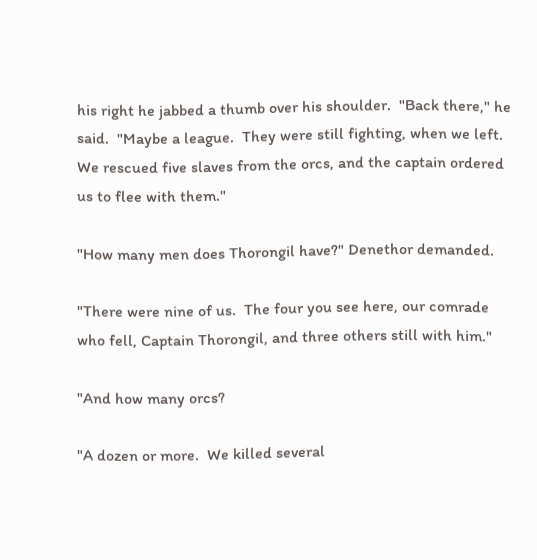his right he jabbed a thumb over his shoulder.  "Back there," he said.  "Maybe a league.  They were still fighting, when we left.  We rescued five slaves from the orcs, and the captain ordered us to flee with them."

"How many men does Thorongil have?" Denethor demanded.

"There were nine of us.  The four you see here, our comrade who fell, Captain Thorongil, and three others still with him."

"And how many orcs?

"A dozen or more.  We killed several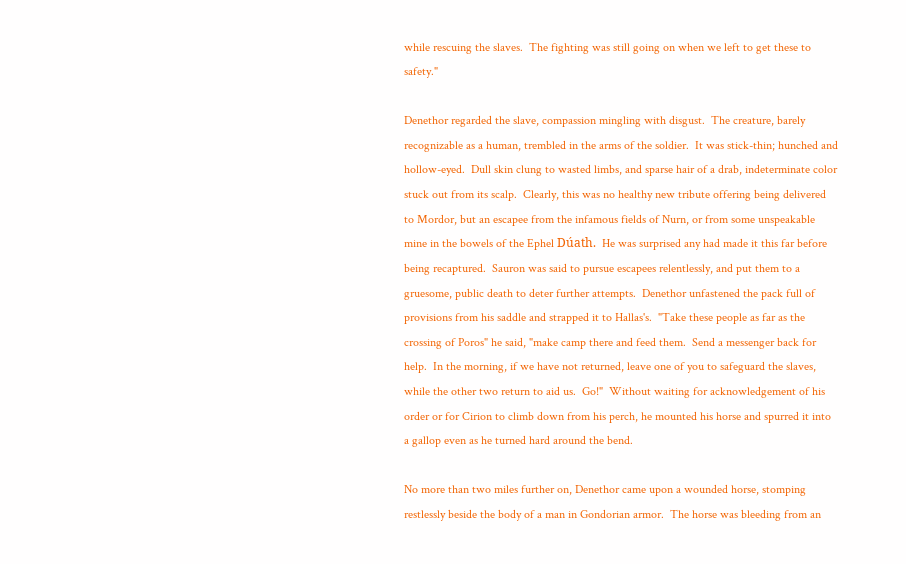while rescuing the slaves.  The fighting was still going on when we left to get these to safety."

Denethor regarded the slave, compassion mingling with disgust.  The creature, barely recognizable as a human, trembled in the arms of the soldier.  It was stick-thin; hunched and hollow-eyed.  Dull skin clung to wasted limbs, and sparse hair of a drab, indeterminate color stuck out from its scalp.  Clearly, this was no healthy new tribute offering being delivered to Mordor, but an escapee from the infamous fields of Nurn, or from some unspeakable mine in the bowels of the Ephel Dúath.  He was surprised any had made it this far before being recaptured.  Sauron was said to pursue escapees relentlessly, and put them to a gruesome, public death to deter further attempts.  Denethor unfastened the pack full of provisions from his saddle and strapped it to Hallas's.  "Take these people as far as the crossing of Poros" he said, "make camp there and feed them.  Send a messenger back for help.  In the morning, if we have not returned, leave one of you to safeguard the slaves, while the other two return to aid us.  Go!"  Without waiting for acknowledgement of his order or for Cirion to climb down from his perch, he mounted his horse and spurred it into a gallop even as he turned hard around the bend.

No more than two miles further on, Denethor came upon a wounded horse, stomping restlessly beside the body of a man in Gondorian armor.  The horse was bleeding from an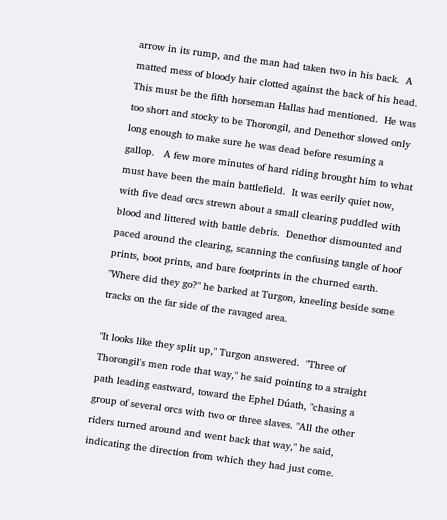arrow in its rump, and the man had taken two in his back.  A matted mess of bloody hair clotted against the back of his head.  This must be the fifth horseman Hallas had mentioned.  He was too short and stocky to be Thorongil, and Denethor slowed only long enough to make sure he was dead before resuming a gallop.   A few more minutes of hard riding brought him to what must have been the main battlefield.  It was eerily quiet now, with five dead orcs strewn about a small clearing puddled with blood and littered with battle debris.  Denethor dismounted and paced around the clearing, scanning the confusing tangle of hoof prints, boot prints, and bare footprints in the churned earth.  "Where did they go?" he barked at Turgon, kneeling beside some tracks on the far side of the ravaged area.

"It looks like they split up," Turgon answered.  "Three of Thorongil's men rode that way," he said pointing to a straight path leading eastward, toward the Ephel Dúath, "chasing a group of several orcs with two or three slaves. "All the other riders turned around and went back that way," he said, indicating the direction from which they had just come.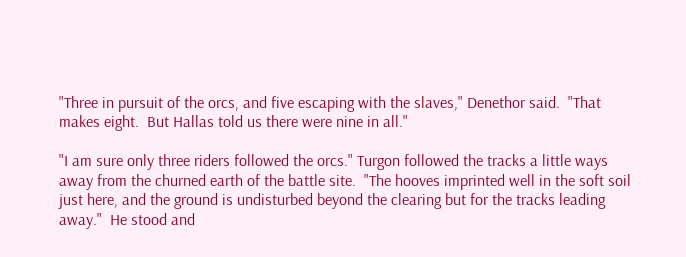"Three in pursuit of the orcs, and five escaping with the slaves," Denethor said.  "That makes eight.  But Hallas told us there were nine in all."

"I am sure only three riders followed the orcs." Turgon followed the tracks a little ways away from the churned earth of the battle site.  "The hooves imprinted well in the soft soil just here, and the ground is undisturbed beyond the clearing but for the tracks leading away."  He stood and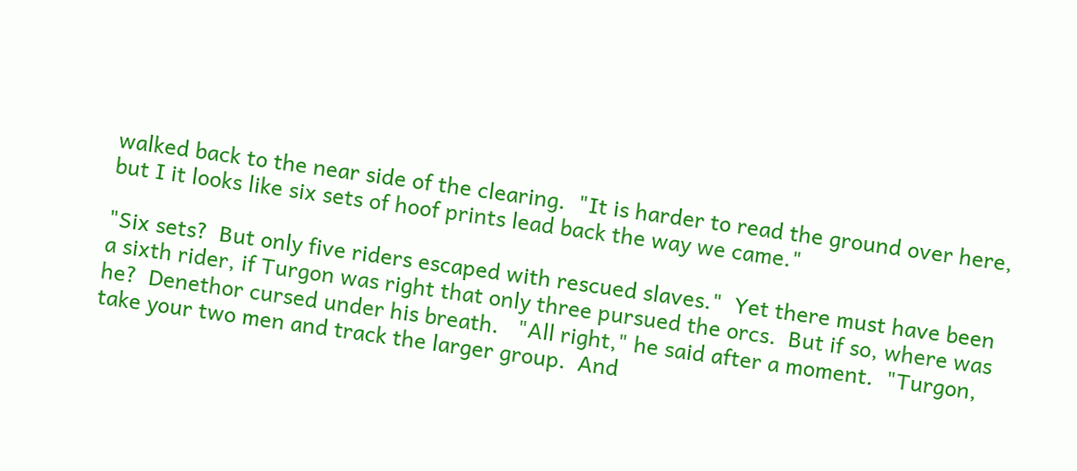walked back to the near side of the clearing.  "It is harder to read the ground over here, but I it looks like six sets of hoof prints lead back the way we came."

"Six sets?  But only five riders escaped with rescued slaves."  Yet there must have been a sixth rider, if Turgon was right that only three pursued the orcs.  But if so, where was he?  Denethor cursed under his breath.   "All right," he said after a moment.  "Turgon, take your two men and track the larger group.  And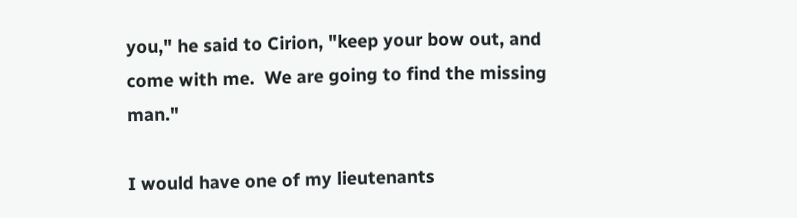you," he said to Cirion, "keep your bow out, and come with me.  We are going to find the missing man."

I would have one of my lieutenants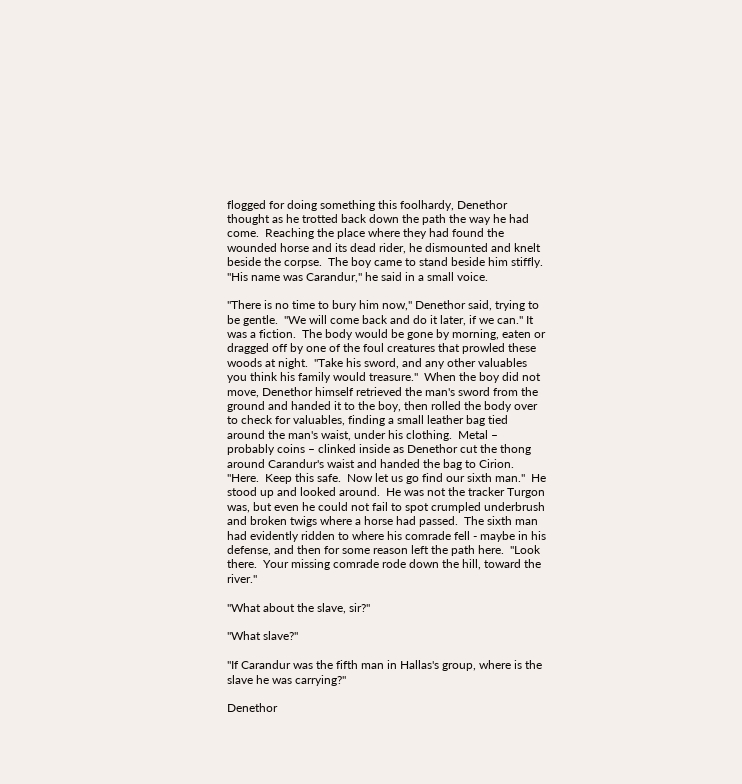flogged for doing something this foolhardy, Denethor thought as he trotted back down the path the way he had come.  Reaching the place where they had found the wounded horse and its dead rider, he dismounted and knelt beside the corpse.  The boy came to stand beside him stiffly.  "His name was Carandur," he said in a small voice.

"There is no time to bury him now," Denethor said, trying to be gentle.  "We will come back and do it later, if we can." It was a fiction.  The body would be gone by morning, eaten or dragged off by one of the foul creatures that prowled these woods at night.  "Take his sword, and any other valuables you think his family would treasure."  When the boy did not move, Denethor himself retrieved the man's sword from the ground and handed it to the boy, then rolled the body over to check for valuables, finding a small leather bag tied around the man's waist, under his clothing.  Metal – probably coins – clinked inside as Denethor cut the thong around Carandur's waist and handed the bag to Cirion.  "Here.  Keep this safe.  Now let us go find our sixth man."  He stood up and looked around.  He was not the tracker Turgon was, but even he could not fail to spot crumpled underbrush and broken twigs where a horse had passed.  The sixth man had evidently ridden to where his comrade fell - maybe in his defense, and then for some reason left the path here.  "Look there.  Your missing comrade rode down the hill, toward the river."

"What about the slave, sir?"

"What slave?"

"If Carandur was the fifth man in Hallas's group, where is the slave he was carrying?"

Denethor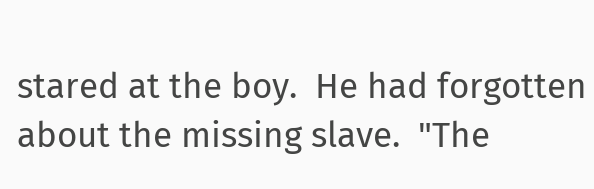stared at the boy.  He had forgotten about the missing slave.  "The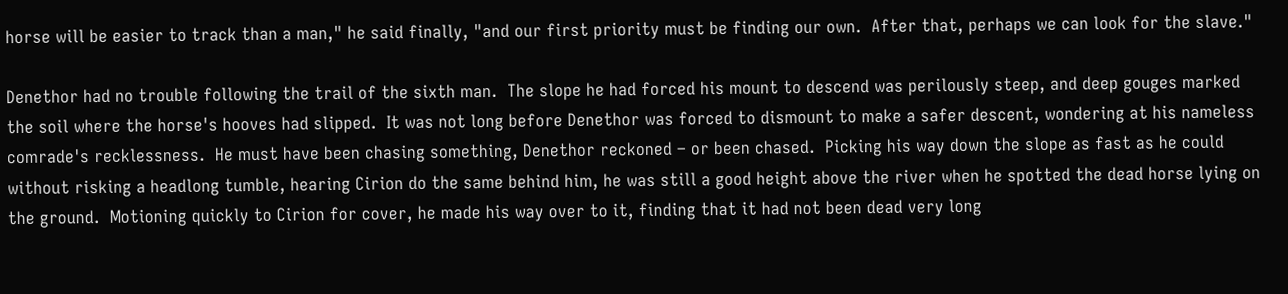horse will be easier to track than a man," he said finally, "and our first priority must be finding our own.  After that, perhaps we can look for the slave."

Denethor had no trouble following the trail of the sixth man.  The slope he had forced his mount to descend was perilously steep, and deep gouges marked the soil where the horse's hooves had slipped.  It was not long before Denethor was forced to dismount to make a safer descent, wondering at his nameless comrade's recklessness.  He must have been chasing something, Denethor reckoned – or been chased.  Picking his way down the slope as fast as he could without risking a headlong tumble, hearing Cirion do the same behind him, he was still a good height above the river when he spotted the dead horse lying on the ground.  Motioning quickly to Cirion for cover, he made his way over to it, finding that it had not been dead very long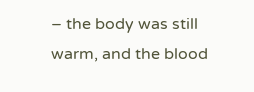– the body was still warm, and the blood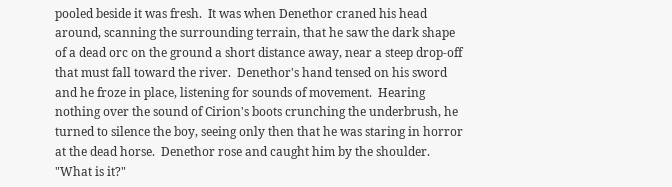pooled beside it was fresh.  It was when Denethor craned his head around, scanning the surrounding terrain, that he saw the dark shape of a dead orc on the ground a short distance away, near a steep drop-off that must fall toward the river.  Denethor's hand tensed on his sword and he froze in place, listening for sounds of movement.  Hearing nothing over the sound of Cirion's boots crunching the underbrush, he turned to silence the boy, seeing only then that he was staring in horror at the dead horse.  Denethor rose and caught him by the shoulder.  "What is it?"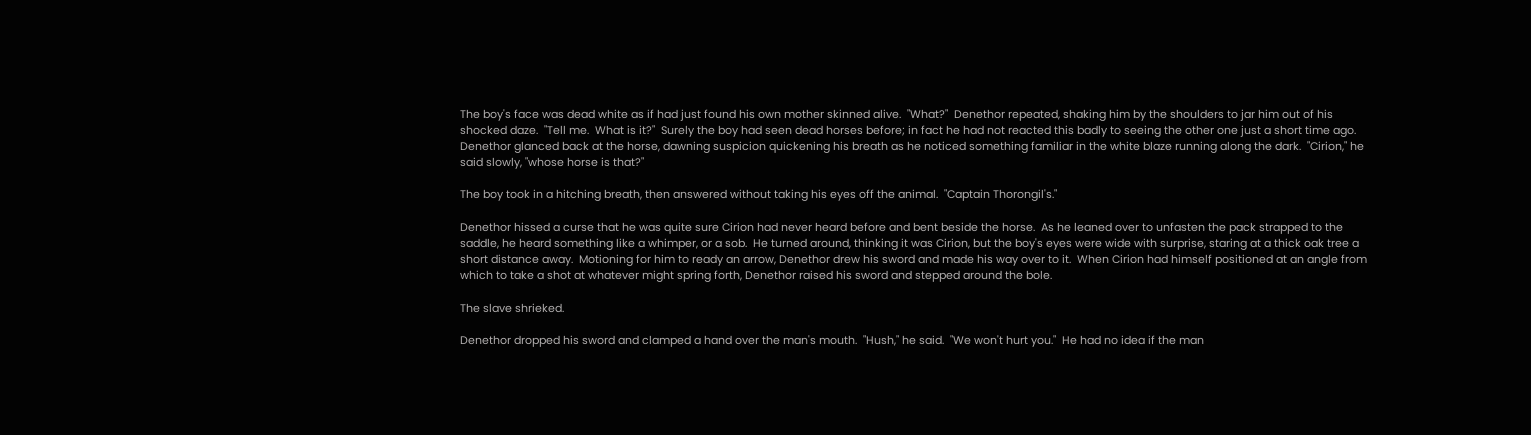The boy's face was dead white as if had just found his own mother skinned alive.  "What?"  Denethor repeated, shaking him by the shoulders to jar him out of his shocked daze.  "Tell me.  What is it?"  Surely the boy had seen dead horses before; in fact he had not reacted this badly to seeing the other one just a short time ago.  Denethor glanced back at the horse, dawning suspicion quickening his breath as he noticed something familiar in the white blaze running along the dark.  "Cirion," he said slowly, "whose horse is that?"

The boy took in a hitching breath, then answered without taking his eyes off the animal.  "Captain Thorongil's."

Denethor hissed a curse that he was quite sure Cirion had never heard before and bent beside the horse.  As he leaned over to unfasten the pack strapped to the saddle, he heard something like a whimper, or a sob.  He turned around, thinking it was Cirion, but the boy's eyes were wide with surprise, staring at a thick oak tree a short distance away.  Motioning for him to ready an arrow, Denethor drew his sword and made his way over to it.  When Cirion had himself positioned at an angle from which to take a shot at whatever might spring forth, Denethor raised his sword and stepped around the bole.

The slave shrieked.

Denethor dropped his sword and clamped a hand over the man's mouth.  "Hush," he said.  "We won't hurt you."  He had no idea if the man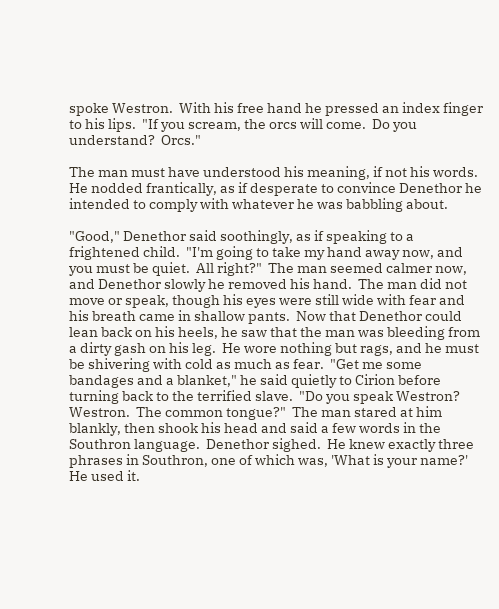spoke Westron.  With his free hand he pressed an index finger to his lips.  "If you scream, the orcs will come.  Do you understand?  Orcs."

The man must have understood his meaning, if not his words.  He nodded frantically, as if desperate to convince Denethor he intended to comply with whatever he was babbling about.

"Good," Denethor said soothingly, as if speaking to a frightened child.  "I'm going to take my hand away now, and you must be quiet.  All right?"  The man seemed calmer now, and Denethor slowly he removed his hand.  The man did not move or speak, though his eyes were still wide with fear and his breath came in shallow pants.  Now that Denethor could lean back on his heels, he saw that the man was bleeding from a dirty gash on his leg.  He wore nothing but rags, and he must be shivering with cold as much as fear.  "Get me some bandages and a blanket," he said quietly to Cirion before turning back to the terrified slave.  "Do you speak Westron?  Westron.  The common tongue?"  The man stared at him blankly, then shook his head and said a few words in the Southron language.  Denethor sighed.  He knew exactly three phrases in Southron, one of which was, 'What is your name?'  He used it.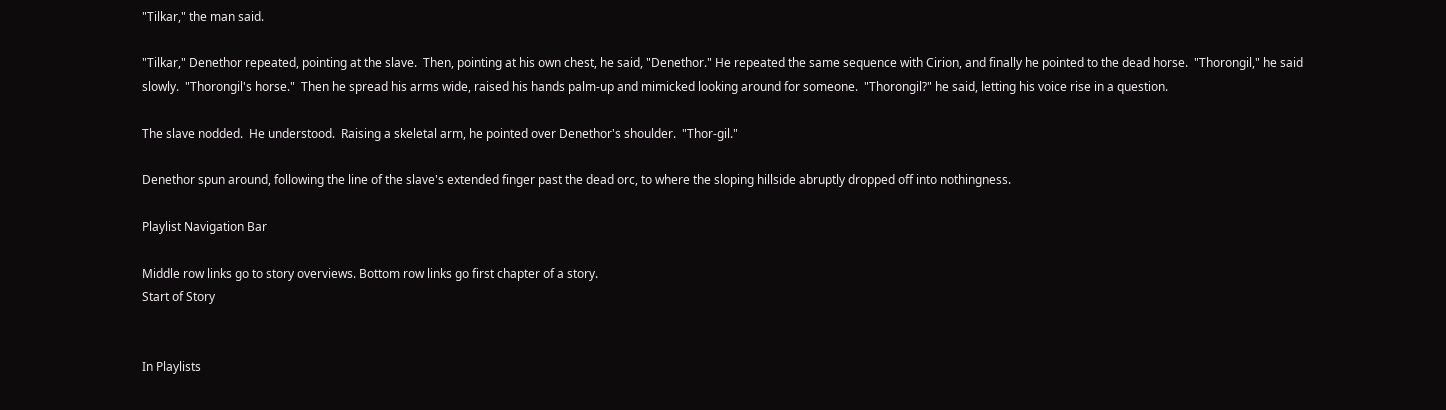"Tilkar," the man said.

"Tilkar," Denethor repeated, pointing at the slave.  Then, pointing at his own chest, he said, "Denethor." He repeated the same sequence with Cirion, and finally he pointed to the dead horse.  "Thorongil," he said slowly.  "Thorongil's horse."  Then he spread his arms wide, raised his hands palm-up and mimicked looking around for someone.  "Thorongil?" he said, letting his voice rise in a question.

The slave nodded.  He understood.  Raising a skeletal arm, he pointed over Denethor's shoulder.  "Thor-gil."

Denethor spun around, following the line of the slave's extended finger past the dead orc, to where the sloping hillside abruptly dropped off into nothingness.

Playlist Navigation Bar

Middle row links go to story overviews. Bottom row links go first chapter of a story.
Start of Story


In Playlists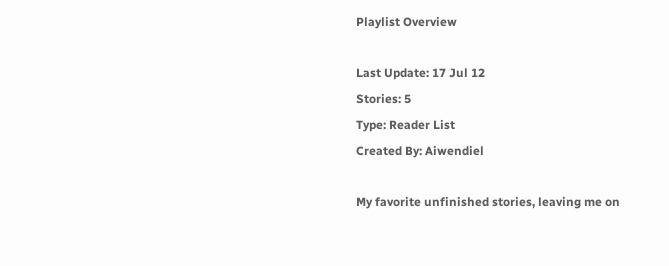Playlist Overview

Last Update: 17 Jul 12
Stories: 5
Type: Reader List
Created By: Aiwendiel

My favorite unfinished stories, leaving me on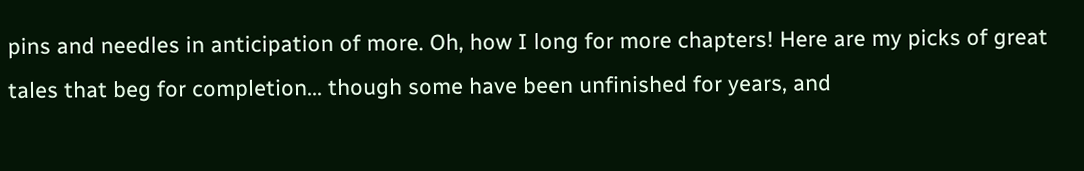pins and needles in anticipation of more. Oh, how I long for more chapters! Here are my picks of great tales that beg for completion... though some have been unfinished for years, and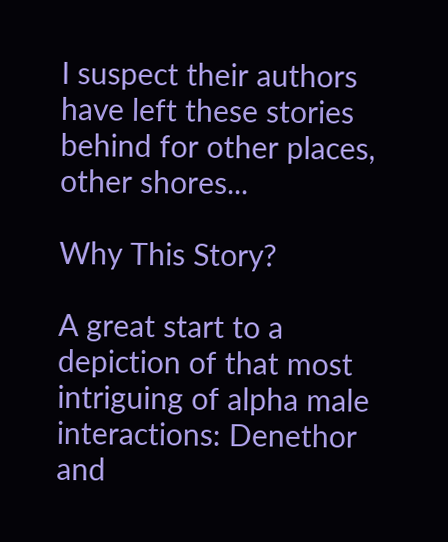I suspect their authors have left these stories behind for other places, other shores...

Why This Story?

A great start to a depiction of that most intriguing of alpha male interactions: Denethor and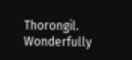Thorongil. Wonderfully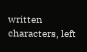written characters, left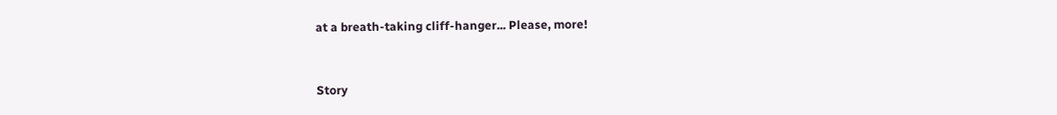at a breath-taking cliff-hanger... Please, more!


Story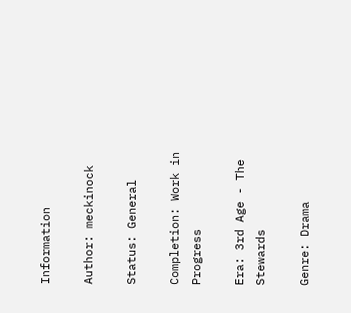Information

Author: meckinock

Status: General

Completion: Work in Progress

Era: 3rd Age - The Stewards

Genre: Drama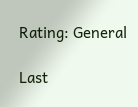Rating: General

Last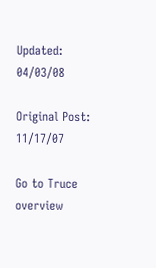Updated: 04/03/08

Original Post: 11/17/07

Go to Truce overview